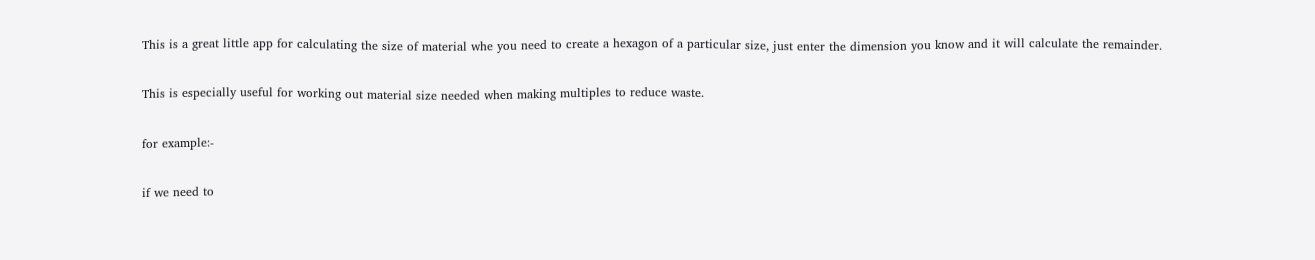This is a great little app for calculating the size of material whe you need to create a hexagon of a particular size, just enter the dimension you know and it will calculate the remainder.

This is especially useful for working out material size needed when making multiples to reduce waste.

for example:-

if we need to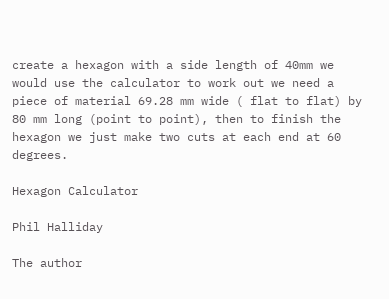create a hexagon with a side length of 40mm we would use the calculator to work out we need a piece of material 69.28 mm wide ( flat to flat) by 80 mm long (point to point), then to finish the hexagon we just make two cuts at each end at 60 degrees.

Hexagon Calculator

Phil Halliday

The author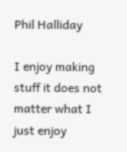Phil Halliday

I enjoy making stuff it does not matter what I just enjoy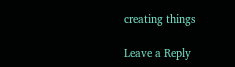creating things

Leave a Reply